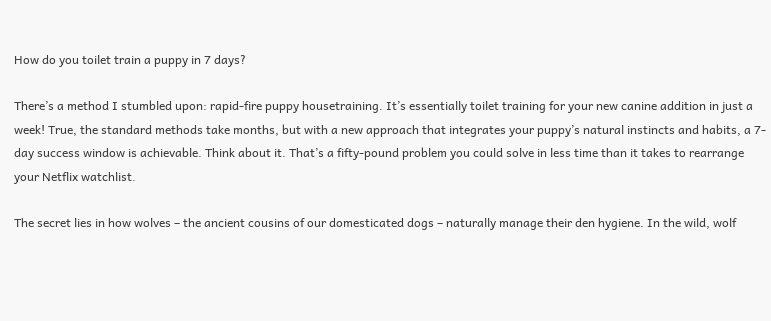How do you toilet train a puppy in 7 days?

There’s a method I stumbled upon: rapid-fire puppy housetraining. It’s essentially toilet training for your new canine addition in just a week! True, the standard methods take months, but with a new approach that integrates your puppy’s natural instincts and habits, a 7-day success window is achievable. Think about it. That’s a fifty-pound problem you could solve in less time than it takes to rearrange your Netflix watchlist.

The secret lies in how wolves – the ancient cousins of our domesticated dogs – naturally manage their den hygiene. In the wild, wolf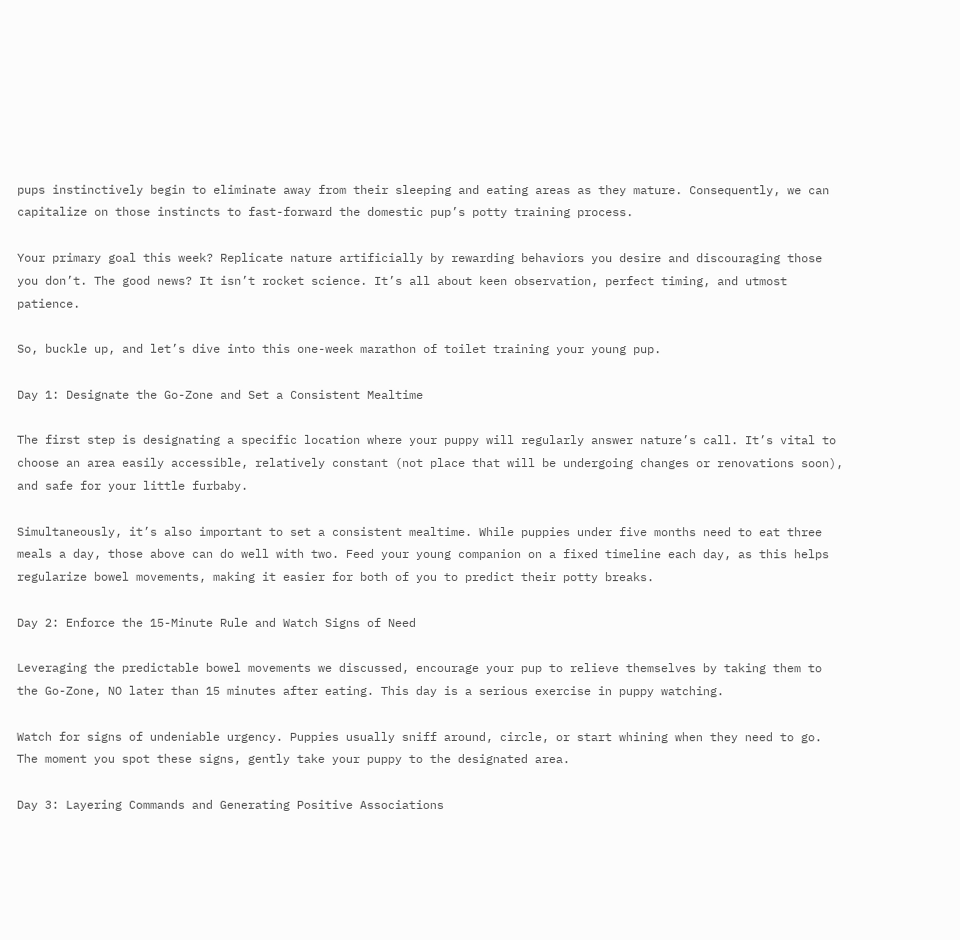pups instinctively begin to eliminate away from their sleeping and eating areas as they mature. Consequently, we can capitalize on those instincts to fast-forward the domestic pup’s potty training process.

Your primary goal this week? Replicate nature artificially by rewarding behaviors you desire and discouraging those you don’t. The good news? It isn’t rocket science. It’s all about keen observation, perfect timing, and utmost patience.

So, buckle up, and let’s dive into this one-week marathon of toilet training your young pup.

Day 1: Designate the Go-Zone and Set a Consistent Mealtime

The first step is designating a specific location where your puppy will regularly answer nature’s call. It’s vital to choose an area easily accessible, relatively constant (not place that will be undergoing changes or renovations soon), and safe for your little furbaby.

Simultaneously, it’s also important to set a consistent mealtime. While puppies under five months need to eat three meals a day, those above can do well with two. Feed your young companion on a fixed timeline each day, as this helps regularize bowel movements, making it easier for both of you to predict their potty breaks.

Day 2: Enforce the 15-Minute Rule and Watch Signs of Need

Leveraging the predictable bowel movements we discussed, encourage your pup to relieve themselves by taking them to the Go-Zone, NO later than 15 minutes after eating. This day is a serious exercise in puppy watching.

Watch for signs of undeniable urgency. Puppies usually sniff around, circle, or start whining when they need to go. The moment you spot these signs, gently take your puppy to the designated area.

Day 3: Layering Commands and Generating Positive Associations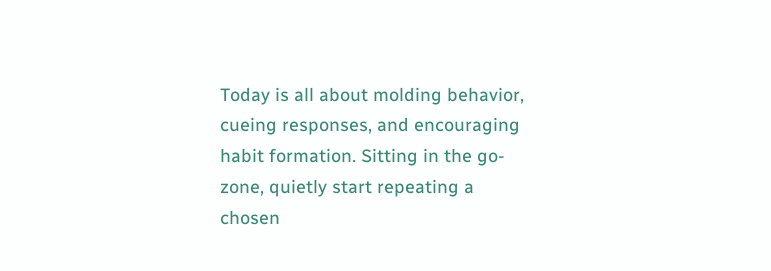Today is all about molding behavior, cueing responses, and encouraging habit formation. Sitting in the go-zone, quietly start repeating a chosen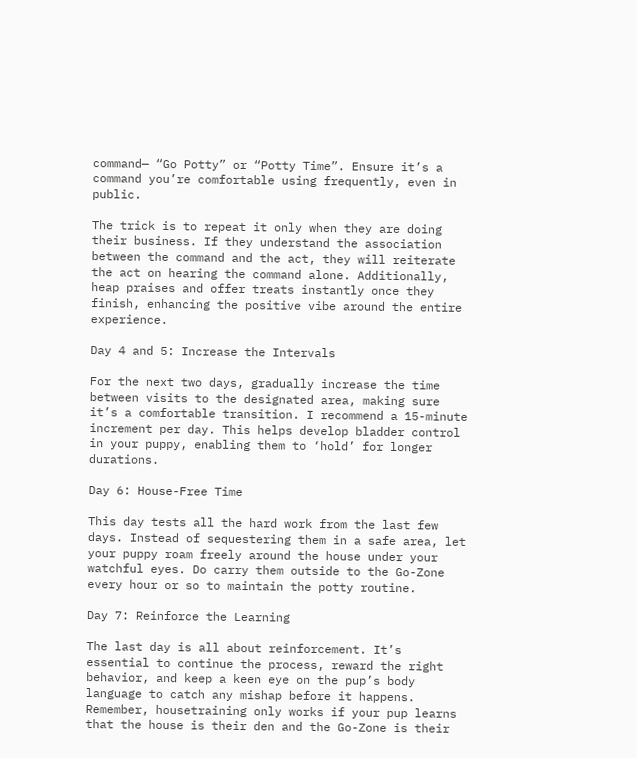command— “Go Potty” or “Potty Time”. Ensure it’s a command you’re comfortable using frequently, even in public.

The trick is to repeat it only when they are doing their business. If they understand the association between the command and the act, they will reiterate the act on hearing the command alone. Additionally, heap praises and offer treats instantly once they finish, enhancing the positive vibe around the entire experience.

Day 4 and 5: Increase the Intervals

For the next two days, gradually increase the time between visits to the designated area, making sure it’s a comfortable transition. I recommend a 15-minute increment per day. This helps develop bladder control in your puppy, enabling them to ‘hold’ for longer durations.

Day 6: House-Free Time

This day tests all the hard work from the last few days. Instead of sequestering them in a safe area, let your puppy roam freely around the house under your watchful eyes. Do carry them outside to the Go-Zone every hour or so to maintain the potty routine.

Day 7: Reinforce the Learning

The last day is all about reinforcement. It’s essential to continue the process, reward the right behavior, and keep a keen eye on the pup’s body language to catch any mishap before it happens. Remember, housetraining only works if your pup learns that the house is their den and the Go-Zone is their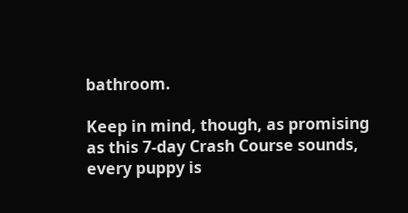bathroom.

Keep in mind, though, as promising as this 7-day Crash Course sounds, every puppy is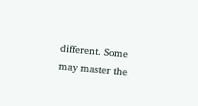different. Some may master the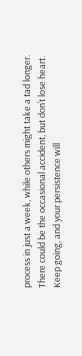process in just a week, while others might take a tad longer. There could be the occasional accident, but don’t lose heart. Keep going, and your persistence will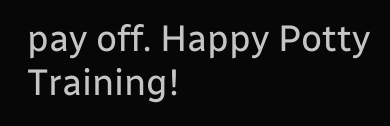pay off. Happy Potty Training!